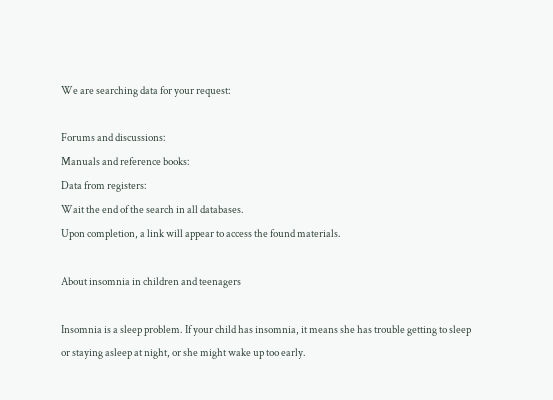We are searching data for your request:

Forums and discussions:
Manuals and reference books:
Data from registers:
Wait the end of the search in all databases.
Upon completion, a link will appear to access the found materials.

About insomnia in children and teenagers

Insomnia is a sleep problem. If your child has insomnia, it means she has trouble getting to sleep or staying asleep at night, or she might wake up too early.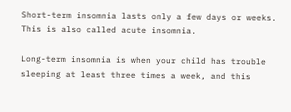Short-term insomnia lasts only a few days or weeks. This is also called acute insomnia.

Long-term insomnia is when your child has trouble sleeping at least three times a week, and this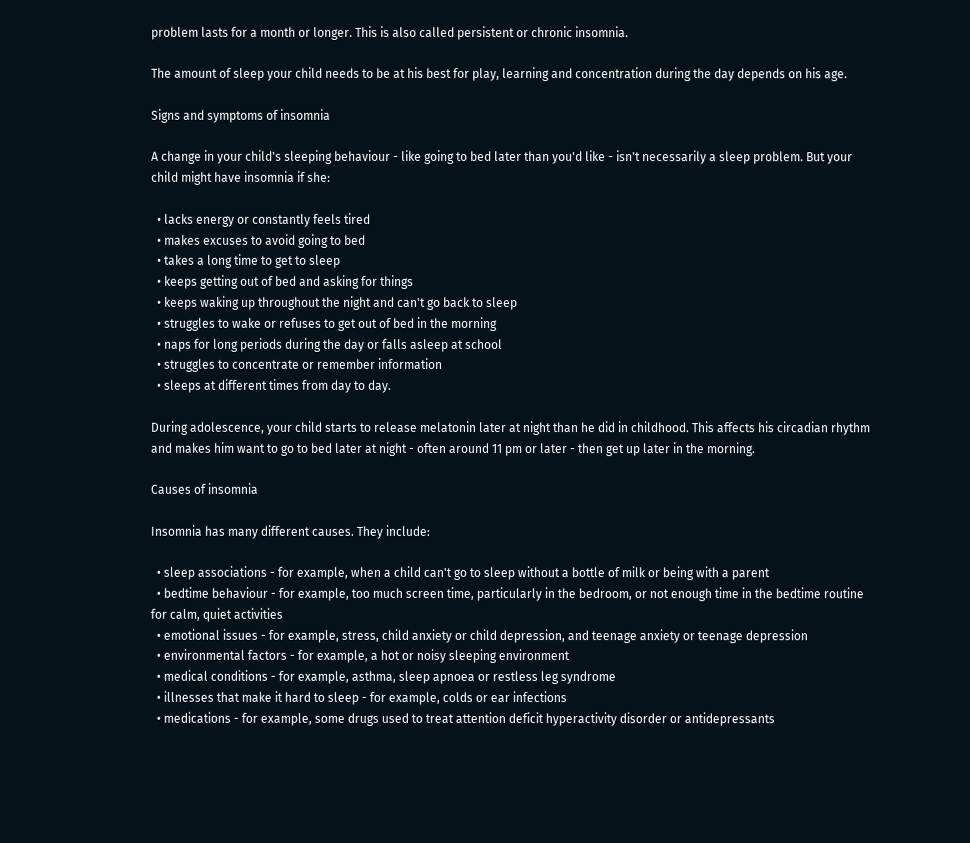problem lasts for a month or longer. This is also called persistent or chronic insomnia.

The amount of sleep your child needs to be at his best for play, learning and concentration during the day depends on his age.

Signs and symptoms of insomnia

A change in your child's sleeping behaviour - like going to bed later than you'd like - isn't necessarily a sleep problem. But your child might have insomnia if she:

  • lacks energy or constantly feels tired
  • makes excuses to avoid going to bed
  • takes a long time to get to sleep
  • keeps getting out of bed and asking for things
  • keeps waking up throughout the night and can't go back to sleep
  • struggles to wake or refuses to get out of bed in the morning
  • naps for long periods during the day or falls asleep at school
  • struggles to concentrate or remember information
  • sleeps at different times from day to day.

During adolescence, your child starts to release melatonin later at night than he did in childhood. This affects his circadian rhythm and makes him want to go to bed later at night - often around 11 pm or later - then get up later in the morning.

Causes of insomnia

Insomnia has many different causes. They include:

  • sleep associations - for example, when a child can't go to sleep without a bottle of milk or being with a parent
  • bedtime behaviour - for example, too much screen time, particularly in the bedroom, or not enough time in the bedtime routine for calm, quiet activities
  • emotional issues - for example, stress, child anxiety or child depression, and teenage anxiety or teenage depression
  • environmental factors - for example, a hot or noisy sleeping environment
  • medical conditions - for example, asthma, sleep apnoea or restless leg syndrome
  • illnesses that make it hard to sleep - for example, colds or ear infections
  • medications - for example, some drugs used to treat attention deficit hyperactivity disorder or antidepressants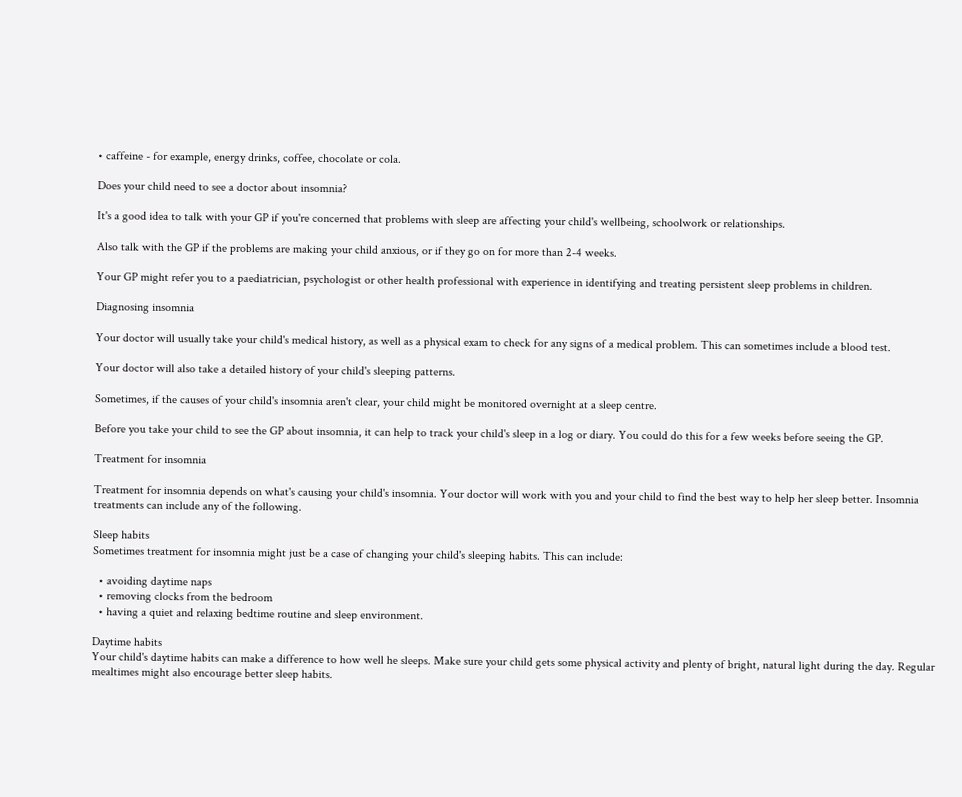• caffeine - for example, energy drinks, coffee, chocolate or cola.

Does your child need to see a doctor about insomnia?

It's a good idea to talk with your GP if you're concerned that problems with sleep are affecting your child's wellbeing, schoolwork or relationships.

Also talk with the GP if the problems are making your child anxious, or if they go on for more than 2-4 weeks.

Your GP might refer you to a paediatrician, psychologist or other health professional with experience in identifying and treating persistent sleep problems in children.

Diagnosing insomnia

Your doctor will usually take your child's medical history, as well as a physical exam to check for any signs of a medical problem. This can sometimes include a blood test.

Your doctor will also take a detailed history of your child's sleeping patterns.

Sometimes, if the causes of your child's insomnia aren't clear, your child might be monitored overnight at a sleep centre.

Before you take your child to see the GP about insomnia, it can help to track your child's sleep in a log or diary. You could do this for a few weeks before seeing the GP.

Treatment for insomnia

Treatment for insomnia depends on what's causing your child's insomnia. Your doctor will work with you and your child to find the best way to help her sleep better. Insomnia treatments can include any of the following.

Sleep habits
Sometimes treatment for insomnia might just be a case of changing your child's sleeping habits. This can include:

  • avoiding daytime naps
  • removing clocks from the bedroom
  • having a quiet and relaxing bedtime routine and sleep environment.

Daytime habits
Your child's daytime habits can make a difference to how well he sleeps. Make sure your child gets some physical activity and plenty of bright, natural light during the day. Regular mealtimes might also encourage better sleep habits.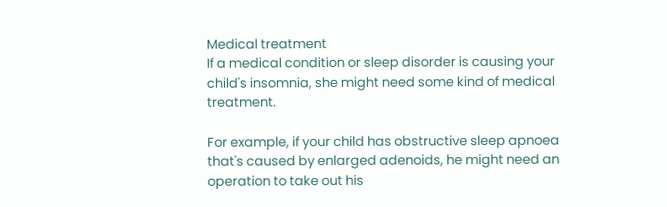Medical treatment
If a medical condition or sleep disorder is causing your child's insomnia, she might need some kind of medical treatment.

For example, if your child has obstructive sleep apnoea that's caused by enlarged adenoids, he might need an operation to take out his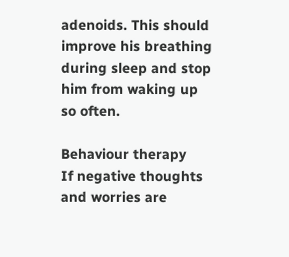adenoids. This should improve his breathing during sleep and stop him from waking up so often.

Behaviour therapy
If negative thoughts and worries are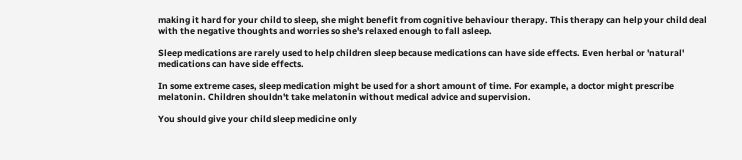making it hard for your child to sleep, she might benefit from cognitive behaviour therapy. This therapy can help your child deal with the negative thoughts and worries so she's relaxed enough to fall asleep.

Sleep medications are rarely used to help children sleep because medications can have side effects. Even herbal or 'natural' medications can have side effects.

In some extreme cases, sleep medication might be used for a short amount of time. For example, a doctor might prescribe melatonin. Children shouldn't take melatonin without medical advice and supervision.

You should give your child sleep medicine only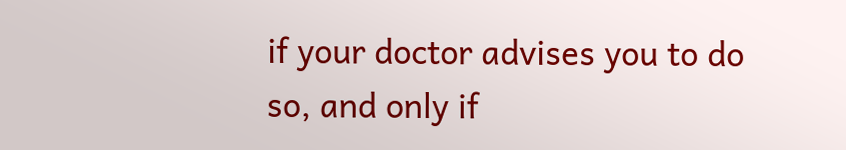if your doctor advises you to do so, and only if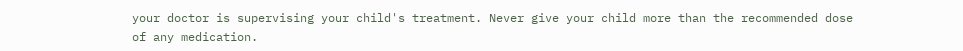your doctor is supervising your child's treatment. Never give your child more than the recommended dose of any medication.